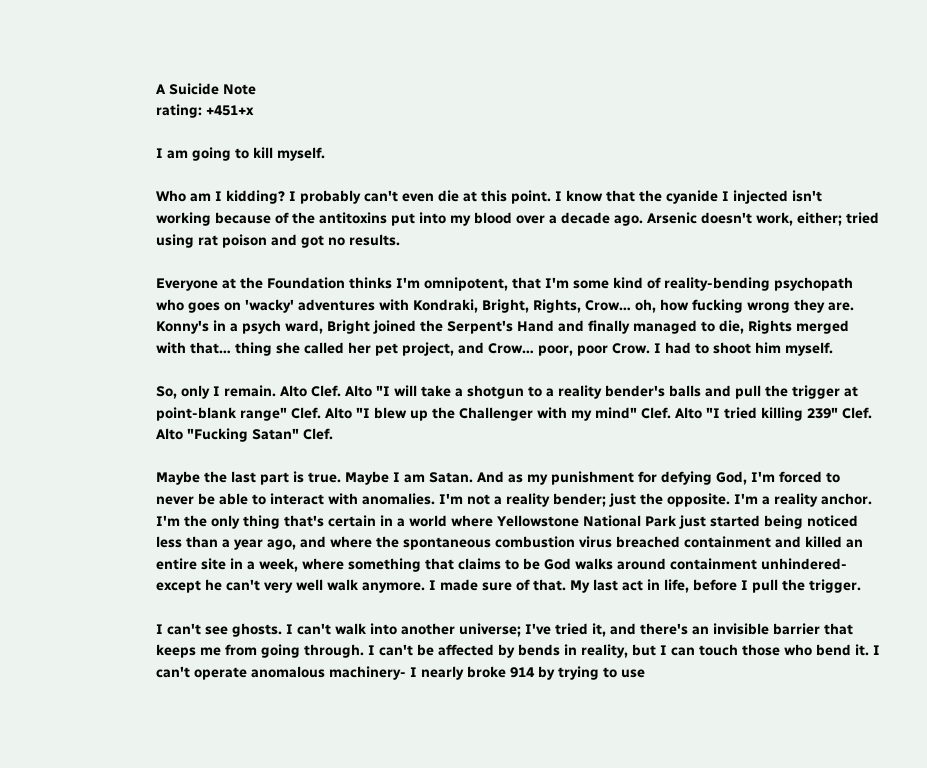A Suicide Note
rating: +451+x

I am going to kill myself.

Who am I kidding? I probably can't even die at this point. I know that the cyanide I injected isn't working because of the antitoxins put into my blood over a decade ago. Arsenic doesn't work, either; tried using rat poison and got no results.

Everyone at the Foundation thinks I'm omnipotent, that I'm some kind of reality-bending psychopath who goes on 'wacky' adventures with Kondraki, Bright, Rights, Crow… oh, how fucking wrong they are. Konny's in a psych ward, Bright joined the Serpent's Hand and finally managed to die, Rights merged with that… thing she called her pet project, and Crow… poor, poor Crow. I had to shoot him myself.

So, only I remain. Alto Clef. Alto "I will take a shotgun to a reality bender's balls and pull the trigger at point-blank range" Clef. Alto "I blew up the Challenger with my mind" Clef. Alto "I tried killing 239" Clef. Alto "Fucking Satan" Clef.

Maybe the last part is true. Maybe I am Satan. And as my punishment for defying God, I'm forced to never be able to interact with anomalies. I'm not a reality bender; just the opposite. I'm a reality anchor. I'm the only thing that's certain in a world where Yellowstone National Park just started being noticed less than a year ago, and where the spontaneous combustion virus breached containment and killed an entire site in a week, where something that claims to be God walks around containment unhindered- except he can't very well walk anymore. I made sure of that. My last act in life, before I pull the trigger.

I can't see ghosts. I can't walk into another universe; I've tried it, and there's an invisible barrier that keeps me from going through. I can't be affected by bends in reality, but I can touch those who bend it. I can't operate anomalous machinery- I nearly broke 914 by trying to use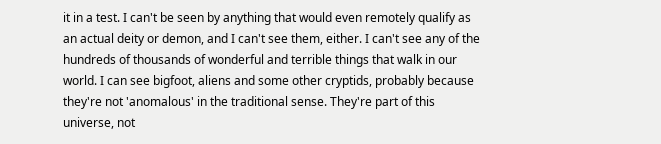it in a test. I can't be seen by anything that would even remotely qualify as an actual deity or demon, and I can't see them, either. I can't see any of the hundreds of thousands of wonderful and terrible things that walk in our world. I can see bigfoot, aliens and some other cryptids, probably because they're not 'anomalous' in the traditional sense. They're part of this universe, not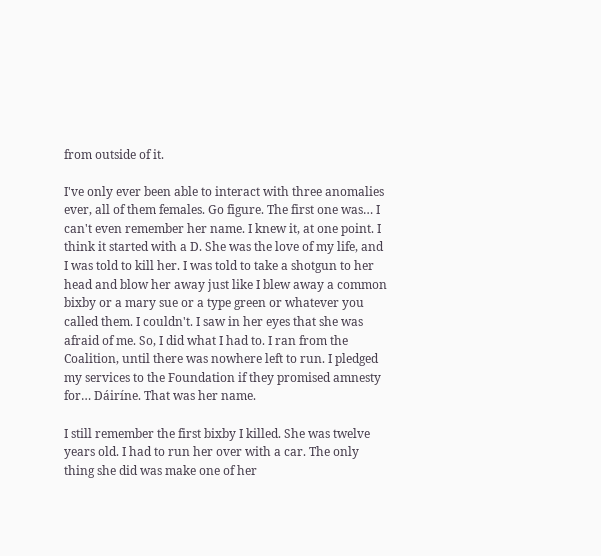from outside of it.

I've only ever been able to interact with three anomalies ever, all of them females. Go figure. The first one was… I can't even remember her name. I knew it, at one point. I think it started with a D. She was the love of my life, and I was told to kill her. I was told to take a shotgun to her head and blow her away just like I blew away a common bixby or a mary sue or a type green or whatever you called them. I couldn't. I saw in her eyes that she was afraid of me. So, I did what I had to. I ran from the Coalition, until there was nowhere left to run. I pledged my services to the Foundation if they promised amnesty for… Dáiríne. That was her name.

I still remember the first bixby I killed. She was twelve years old. I had to run her over with a car. The only thing she did was make one of her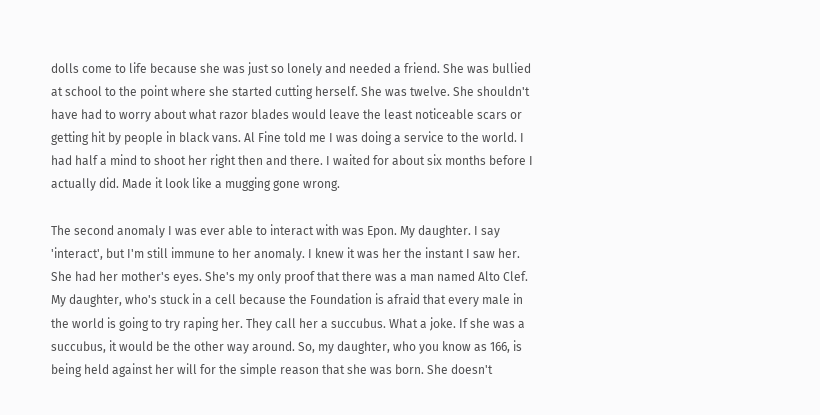dolls come to life because she was just so lonely and needed a friend. She was bullied at school to the point where she started cutting herself. She was twelve. She shouldn't have had to worry about what razor blades would leave the least noticeable scars or getting hit by people in black vans. Al Fine told me I was doing a service to the world. I had half a mind to shoot her right then and there. I waited for about six months before I actually did. Made it look like a mugging gone wrong.

The second anomaly I was ever able to interact with was Epon. My daughter. I say 'interact', but I'm still immune to her anomaly. I knew it was her the instant I saw her. She had her mother's eyes. She's my only proof that there was a man named Alto Clef. My daughter, who's stuck in a cell because the Foundation is afraid that every male in the world is going to try raping her. They call her a succubus. What a joke. If she was a succubus, it would be the other way around. So, my daughter, who you know as 166, is being held against her will for the simple reason that she was born. She doesn't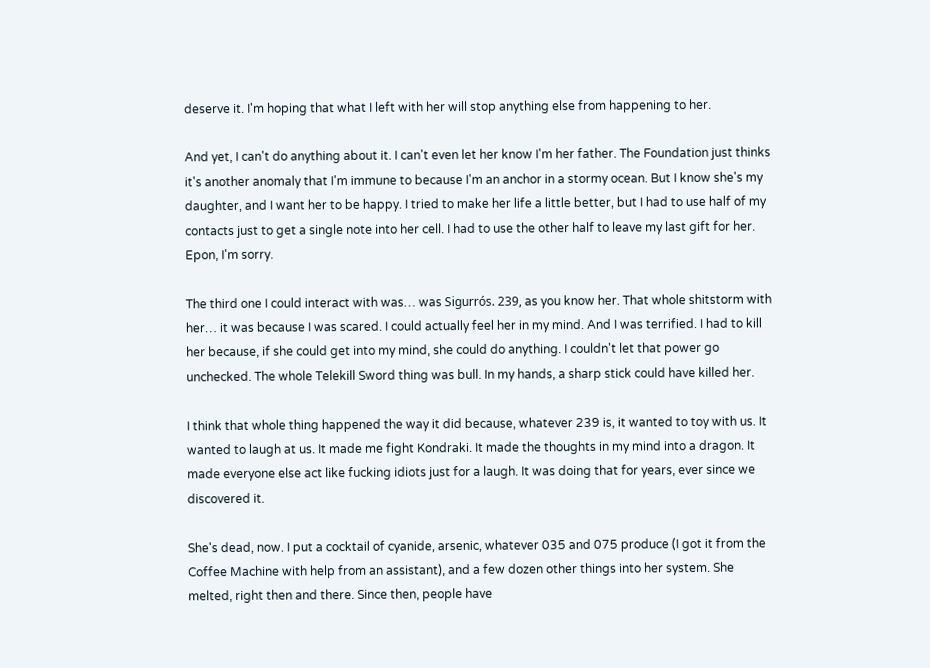deserve it. I'm hoping that what I left with her will stop anything else from happening to her.

And yet, I can't do anything about it. I can't even let her know I'm her father. The Foundation just thinks it's another anomaly that I'm immune to because I'm an anchor in a stormy ocean. But I know she's my daughter, and I want her to be happy. I tried to make her life a little better, but I had to use half of my contacts just to get a single note into her cell. I had to use the other half to leave my last gift for her. Epon, I'm sorry.

The third one I could interact with was… was Sigurrós. 239, as you know her. That whole shitstorm with her… it was because I was scared. I could actually feel her in my mind. And I was terrified. I had to kill her because, if she could get into my mind, she could do anything. I couldn't let that power go unchecked. The whole Telekill Sword thing was bull. In my hands, a sharp stick could have killed her.

I think that whole thing happened the way it did because, whatever 239 is, it wanted to toy with us. It wanted to laugh at us. It made me fight Kondraki. It made the thoughts in my mind into a dragon. It made everyone else act like fucking idiots just for a laugh. It was doing that for years, ever since we discovered it.

She's dead, now. I put a cocktail of cyanide, arsenic, whatever 035 and 075 produce (I got it from the Coffee Machine with help from an assistant), and a few dozen other things into her system. She melted, right then and there. Since then, people have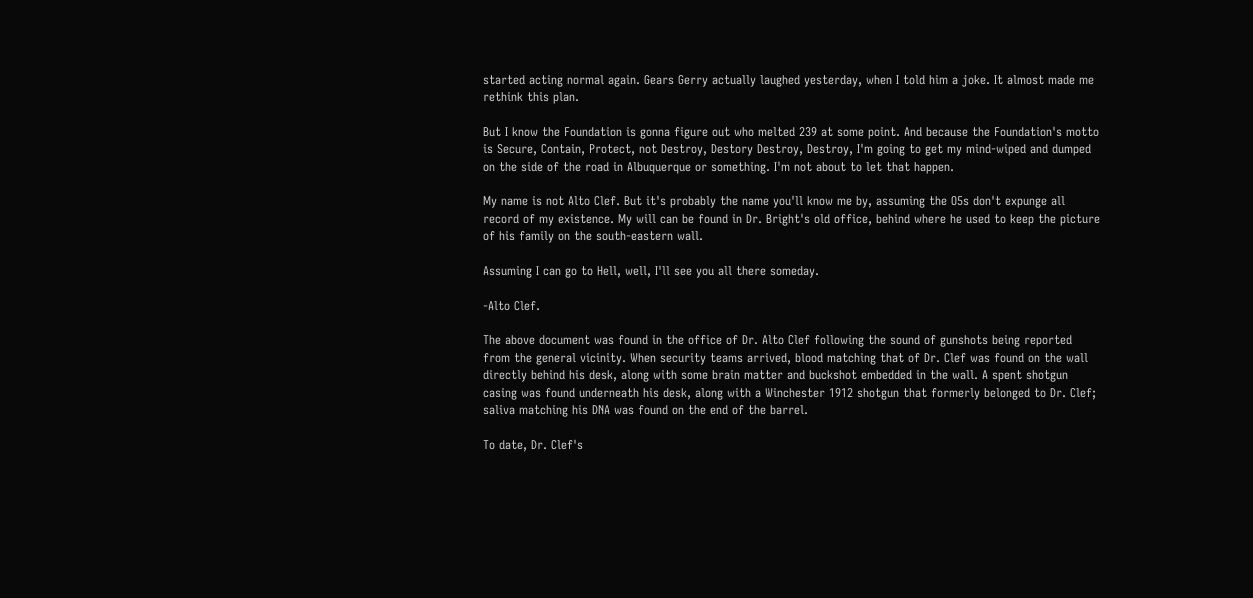started acting normal again. Gears Gerry actually laughed yesterday, when I told him a joke. It almost made me rethink this plan.

But I know the Foundation is gonna figure out who melted 239 at some point. And because the Foundation's motto is Secure, Contain, Protect, not Destroy, Destory Destroy, Destroy, I'm going to get my mind-wiped and dumped on the side of the road in Albuquerque or something. I'm not about to let that happen.

My name is not Alto Clef. But it's probably the name you'll know me by, assuming the O5s don't expunge all record of my existence. My will can be found in Dr. Bright's old office, behind where he used to keep the picture of his family on the south-eastern wall.

Assuming I can go to Hell, well, I'll see you all there someday.

-Alto Clef.

The above document was found in the office of Dr. Alto Clef following the sound of gunshots being reported from the general vicinity. When security teams arrived, blood matching that of Dr. Clef was found on the wall directly behind his desk, along with some brain matter and buckshot embedded in the wall. A spent shotgun casing was found underneath his desk, along with a Winchester 1912 shotgun that formerly belonged to Dr. Clef; saliva matching his DNA was found on the end of the barrel.

To date, Dr. Clef's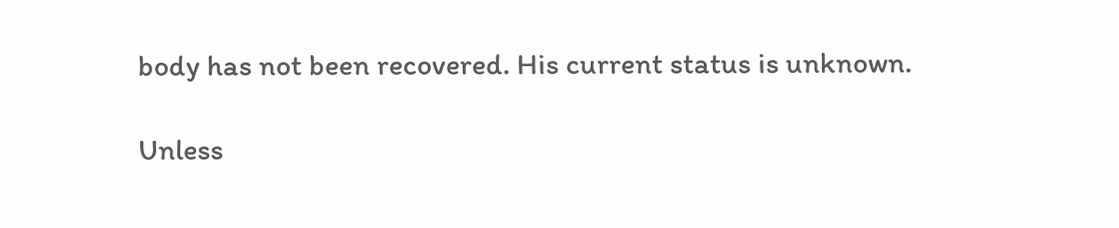body has not been recovered. His current status is unknown.

Unless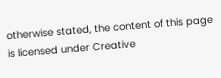otherwise stated, the content of this page is licensed under Creative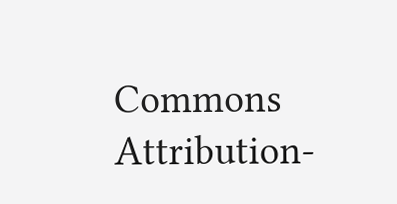Commons Attribution-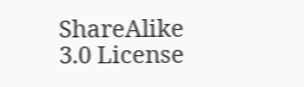ShareAlike 3.0 License